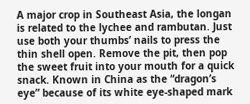A major crop in Southeast Asia, the longan is related to the lychee and rambutan. Just use both your thumbs’ nails to press the thin shell open. Remove the pit, then pop the sweet fruit into your mouth for a quick snack. Known in China as the “dragon’s eye” because of its white eye-shaped mark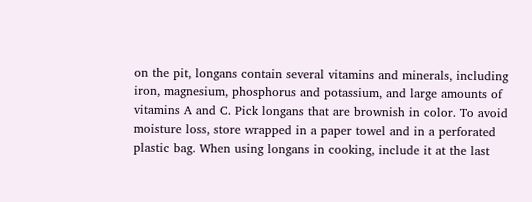on the pit, longans contain several vitamins and minerals, including iron, magnesium, phosphorus and potassium, and large amounts of vitamins A and C. Pick longans that are brownish in color. To avoid moisture loss, store wrapped in a paper towel and in a perforated plastic bag. When using longans in cooking, include it at the last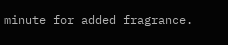minute for added fragrance.